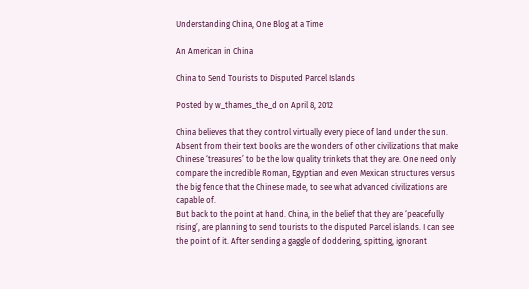Understanding China, One Blog at a Time

An American in China

China to Send Tourists to Disputed Parcel Islands

Posted by w_thames_the_d on April 8, 2012

China believes that they control virtually every piece of land under the sun. Absent from their text books are the wonders of other civilizations that make Chinese ‘treasures’ to be the low quality trinkets that they are. One need only compare the incredible Roman, Egyptian and even Mexican structures versus the big fence that the Chinese made, to see what advanced civilizations are capable of.
But back to the point at hand. China, in the belief that they are ‘peacefully rising’, are planning to send tourists to the disputed Parcel islands. I can see the point of it. After sending a gaggle of doddering, spitting, ignorant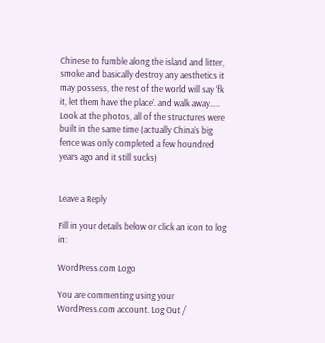Chinese to fumble along the island and litter, smoke and basically destroy any aesthetics it may possess, the rest of the world will say ‘fk it, let them have the place’. and walk away…..
Look at the photos, all of the structures were built in the same time (actually China’s big fence was only completed a few houndred years ago and it still sucks)


Leave a Reply

Fill in your details below or click an icon to log in:

WordPress.com Logo

You are commenting using your WordPress.com account. Log Out /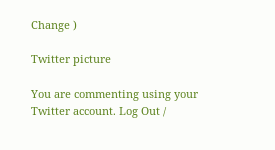Change )

Twitter picture

You are commenting using your Twitter account. Log Out /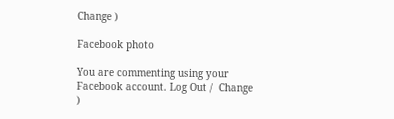Change )

Facebook photo

You are commenting using your Facebook account. Log Out /  Change )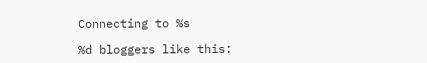Connecting to %s

%d bloggers like this: